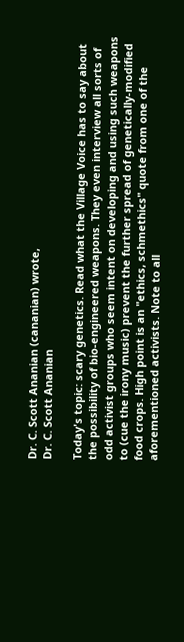Dr. C. Scott Ananian (cananian) wrote,
Dr. C. Scott Ananian

Today's topic: scary genetics. Read what the Village Voice has to say about the possibility of bio-engineered weapons. They even interview all sorts of odd activist groups who seem intent on developing and using such weapons to (cue the irony music) prevent the further spread of genetically-modified food crops. High point is an "ethics, schmethics" quote from one of the aforementioned activists. Note to all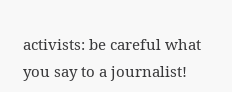activists: be careful what you say to a journalist!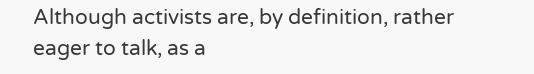Although activists are, by definition, rather eager to talk, as a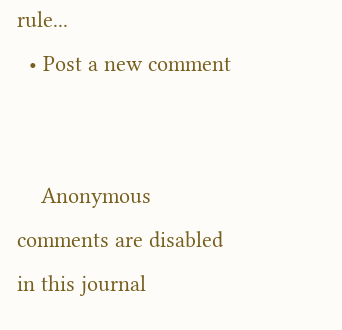rule...
  • Post a new comment


    Anonymous comments are disabled in this journal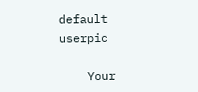default userpic

    Your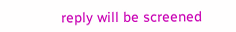reply will be screened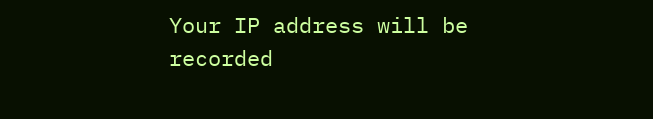Your IP address will be recorded